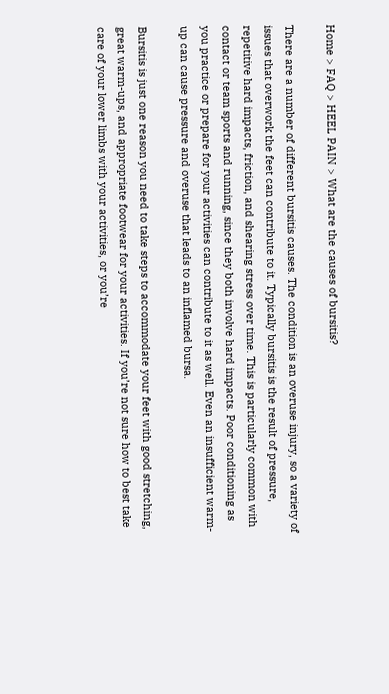Home > FAQ > HEEL PAIN > What are the causes of bursitis?

There are a number of different bursitis causes. The condition is an overuse injury, so a variety of issues that overwork the feet can contribute to it. Typically bursitis is the result of pressure, repetitive hard impacts, friction, and shearing stress over time. This is particularly common with contact or team sports and running, since they both involve hard impacts. Poor conditioning as you practice or prepare for your activities can contribute to it as well. Even an insufficient warm-up can cause pressure and overuse that leads to an inflamed bursa.

Bursitis is just one reason you need to take steps to accommodate your feet with good stretching, great warm-ups, and appropriate footwear for your activities. If you’re not sure how to best take care of your lower limbs with your activities, or you’re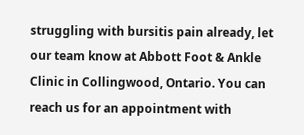struggling with bursitis pain already, let our team know at Abbott Foot & Ankle Clinic in Collingwood, Ontario. You can reach us for an appointment with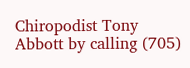Chiropodist Tony Abbott by calling (705)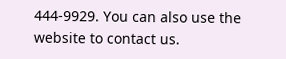444-9929. You can also use the website to contact us.